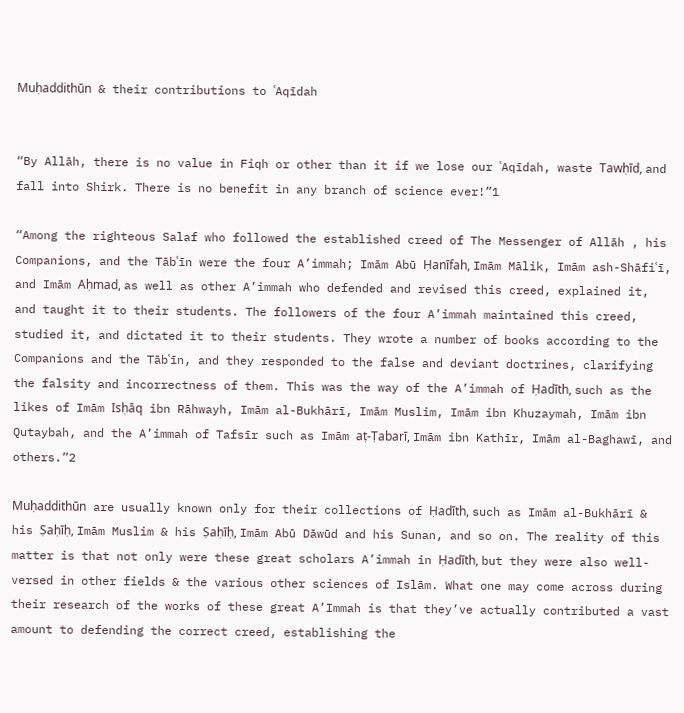Muḥaddithūn & their contributions to ʿAqīdah


“By Allāh, there is no value in Fiqh or other than it if we lose our ʿAqīdah, waste Tawḥīd, and fall into Shirk. There is no benefit in any branch of science ever!”1

“Among the righteous Salaf who followed the established creed of The Messenger of Allāh , his Companions, and the Tābʿīn were the four A’immah; Imām Abū Ḥanīfah, Imām Mālik, Imām ash-Shāfiʿī, and Imām Aḥmad, as well as other A’immah who defended and revised this creed, explained it, and taught it to their students. The followers of the four A’immah maintained this creed, studied it, and dictated it to their students. They wrote a number of books according to the Companions and the Tābʿīn, and they responded to the false and deviant doctrines, clarifying the falsity and incorrectness of them. This was the way of the A’immah of Ḥadīth, such as the likes of Imām Isḥāq ibn Rāhwayh, Imām al-Bukhārī, Imām Muslim, Imām ibn Khuzaymah, Imām ibn Qutaybah, and the A’immah of Tafsīr such as Imām aṭ-Ṭabarī, Imām ibn Kathīr, Imām al-Baghawī, and others.”2

Muḥaddithūn are usually known only for their collections of Ḥadīth, such as Imām al-Bukhārī & his Ṣaḥīḥ, Imām Muslim & his Ṣaḥīḥ, Imām Abū Dāwūd and his Sunan, and so on. The reality of this matter is that not only were these great scholars A’immah in Ḥadīth, but they were also well-versed in other fields & the various other sciences of Islām. What one may come across during their research of the works of these great A’Immah is that they’ve actually contributed a vast amount to defending the correct creed, establishing the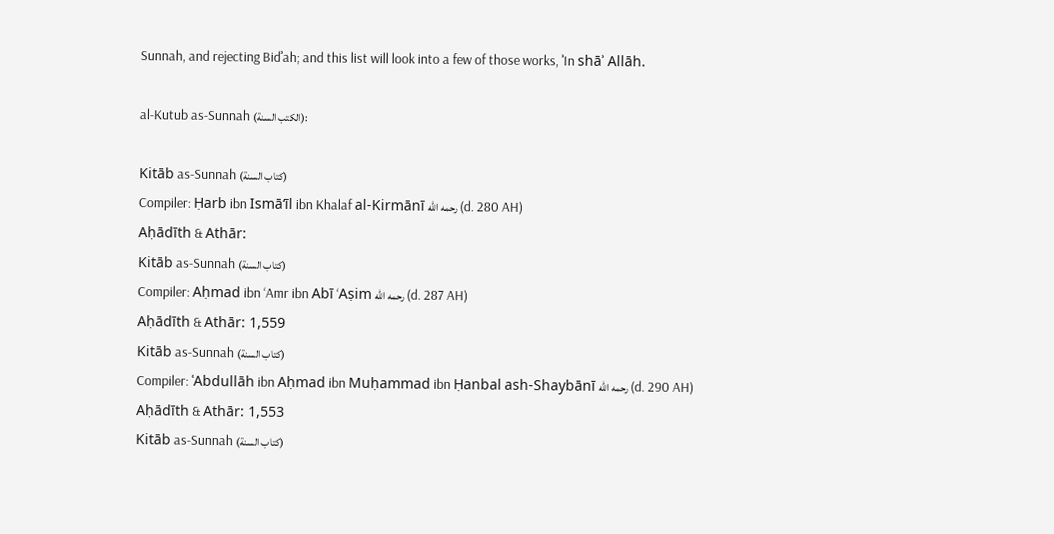Sunnah, and rejecting Bidʾah; and this list will look into a few of those works, ʾIn shāʾ Allāh.

al-Kutub as-Sunnah (الكتب السنة):

Kitāb as-Sunnah (كتاب السنة)
Compiler: Ḥarb ibn Ismā‘īl ibn Khalaf al-Kirmānī رحمه الله (d. 280 AH)
Aḥādīth & Athār:
Kitāb as-Sunnah (كتاب السنة)
Compiler: Aḥmad ibn ‘Amr ibn Abī ‘Aṣim رحمه الله (d. 287 AH)
Aḥādīth & Athār: 1,559
Kitāb as-Sunnah (كتاب السنة)
Compiler: ʿAbdullāh ibn Aḥmad ibn Muḥammad ibn Ḥanbal ash-Shaybānī رحمه الله (d. 290 AH)
Aḥādīth & Athār: 1,553
Kitāb as-Sunnah (كتاب السنة)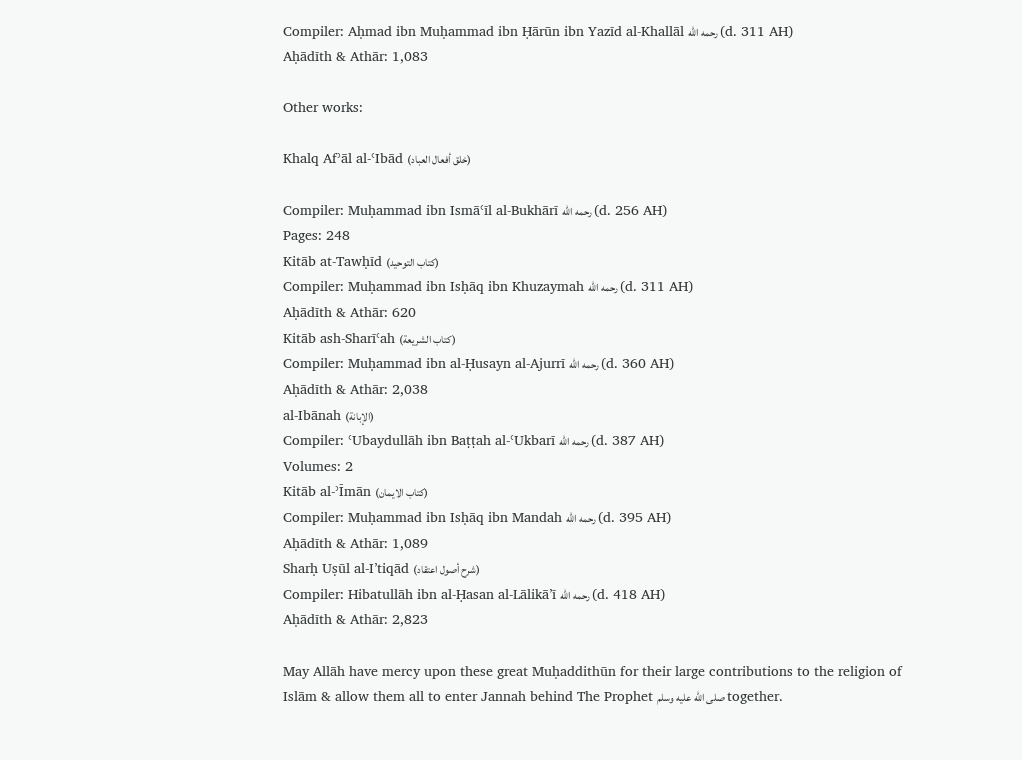Compiler: Aḥmad ibn Muḥammad ibn Ḥārūn ibn Yazīd al-Khallāl رحمه الله (d. 311 AH)
Aḥādīth & Athār: 1,083

Other works:

Khalq Afʾāl al-ʿIbād (خلق أفعال العباد)

Compiler: Muḥammad ibn Ismāʿīl al-Bukhārī رحمه الله (d. 256 AH)
Pages: 248
Kitāb at-Tawḥīd (كتاب التوحيد)
Compiler: Muḥammad ibn Isḥāq ibn Khuzaymah رحمه الله (d. 311 AH)
Aḥādīth & Athār: 620
Kitāb ash-Sharīʿah (كتاب الشريعة)
Compiler: Muḥammad ibn al-Ḥusayn al-Ajurrī رحمه الله (d. 360 AH)
Aḥādīth & Athār: 2,038
al-Ibānah (الإبانة)
Compiler: ʿUbaydullāh ibn Baṭṭah al-ʿUkbarī رحمه الله (d. 387 AH)
Volumes: 2
Kitāb al-ʾĪmān (كتاب الايمان)
Compiler: Muḥammad ibn Isḥāq ibn Mandah رحمه الله (d. 395 AH)
Aḥādīth & Athār: 1,089
Sharḥ Uṣūl al-I’tiqād (شرح أصول اعتقاد)
Compiler: Hibatullāh ibn al-Ḥasan al-Lālikā’ī رحمه الله (d. 418 AH)
Aḥādīth & Athār: 2,823

May Allāh have mercy upon these great Muḥaddithūn for their large contributions to the religion of Islām & allow them all to enter Jannah behind The Prophet صلى الله عليه وسلم together.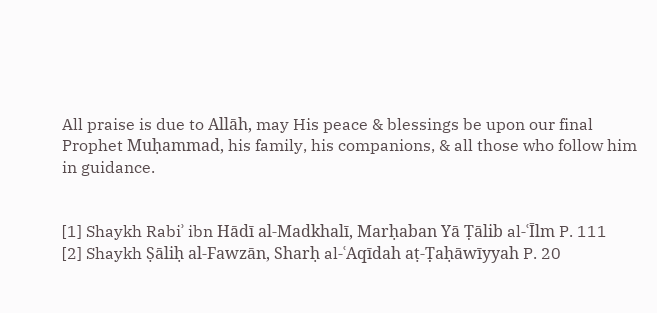All praise is due to Allāh, may His peace & blessings be upon our final Prophet Muḥammad, his family, his companions, & all those who follow him in guidance.


[1] Shaykh Rabiʾ ibn Hādī al-Madkhalī, Marḥaban Yā Ṭālib al-ʿĪlm P. 111
[2] Shaykh Ṣāliḥ al-Fawzān, Sharḥ al-ʿAqīdah aṭ-Ṭaḥāwīyyah P. 20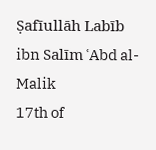Ṣafīullāh Labīb ibn Salīm ʿAbd al-Malik
17th of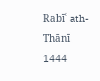Rabīʿ ath-Thānī 1444